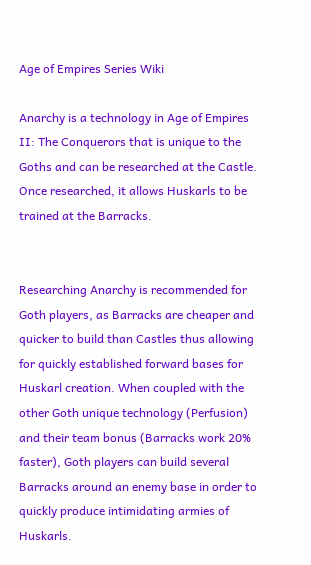Age of Empires Series Wiki

Anarchy is a technology in Age of Empires II: The Conquerors that is unique to the Goths and can be researched at the Castle. Once researched, it allows Huskarls to be trained at the Barracks.


Researching Anarchy is recommended for Goth players, as Barracks are cheaper and quicker to build than Castles thus allowing for quickly established forward bases for Huskarl creation. When coupled with the other Goth unique technology (Perfusion) and their team bonus (Barracks work 20% faster), Goth players can build several Barracks around an enemy base in order to quickly produce intimidating armies of Huskarls.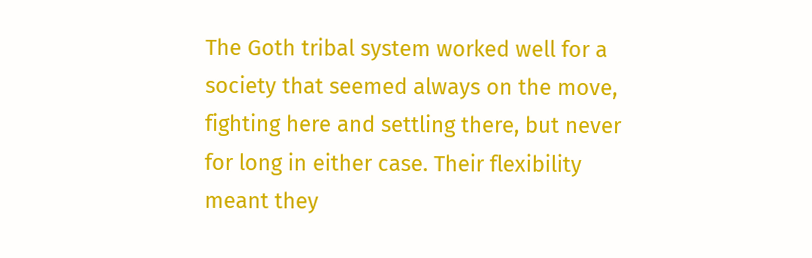The Goth tribal system worked well for a society that seemed always on the move, fighting here and settling there, but never for long in either case. Their flexibility meant they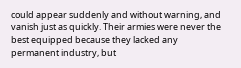could appear suddenly and without warning, and vanish just as quickly. Their armies were never the best equipped because they lacked any permanent industry, but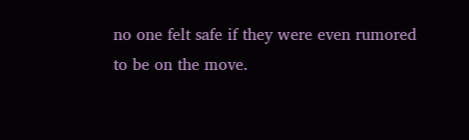no one felt safe if they were even rumored to be on the move.